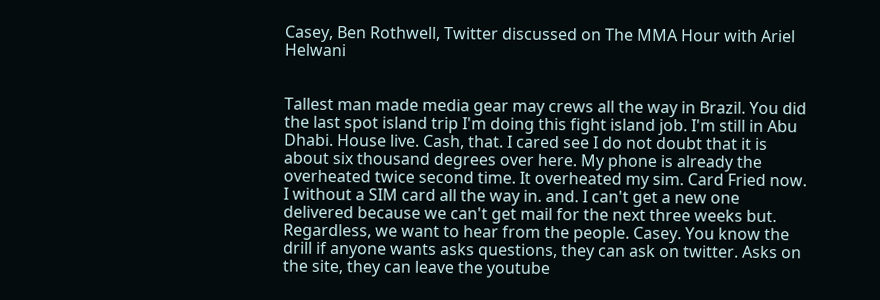Casey, Ben Rothwell, Twitter discussed on The MMA Hour with Ariel Helwani


Tallest man made media gear may crews all the way in Brazil. You did the last spot island trip I'm doing this fight island job. I'm still in Abu Dhabi. House live. Cash, that. I cared see I do not doubt that it is about six thousand degrees over here. My phone is already the overheated twice second time. It overheated my sim. Card Fried now. I without a SIM card all the way in. and. I can't get a new one delivered because we can't get mail for the next three weeks but. Regardless, we want to hear from the people. Casey. You know the drill if anyone wants asks questions, they can ask on twitter. Asks on the site, they can leave the youtube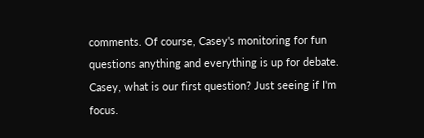comments. Of course, Casey's monitoring for fun questions anything and everything is up for debate. Casey, what is our first question? Just seeing if I'm focus.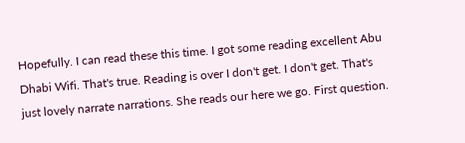Hopefully. I can read these this time. I got some reading excellent Abu Dhabi Wifi. That's true. Reading is over I don't get. I don't get. That's just lovely narrate narrations. She reads our here we go. First question.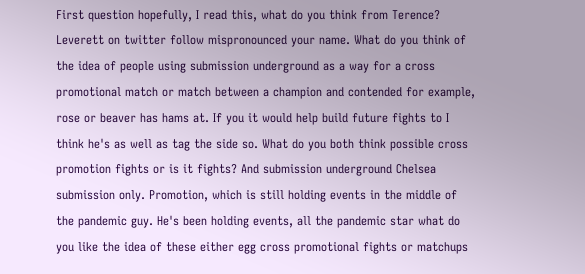First question hopefully, I read this, what do you think from Terence? Leverett on twitter follow mispronounced your name. What do you think of the idea of people using submission underground as a way for a cross promotional match or match between a champion and contended for example, rose or beaver has hams at. If you it would help build future fights to I think he's as well as tag the side so. What do you both think possible cross promotion fights or is it fights? And submission underground Chelsea submission only. Promotion, which is still holding events in the middle of the pandemic guy. He's been holding events, all the pandemic star what do you like the idea of these either egg cross promotional fights or matchups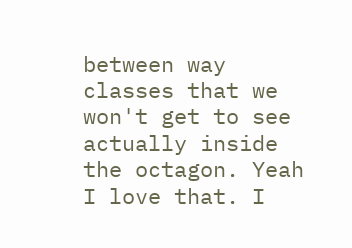between way classes that we won't get to see actually inside the octagon. Yeah I love that. I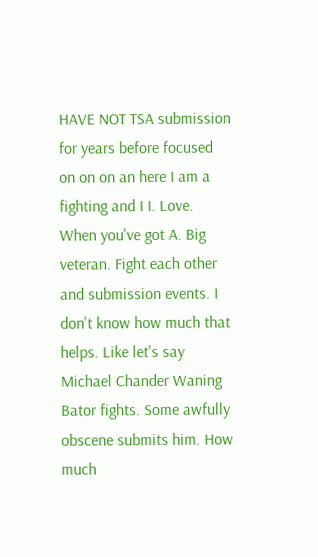HAVE NOT TSA submission for years before focused on on on an here I am a fighting and I I. Love. When you've got A. Big veteran. Fight each other and submission events. I don't know how much that helps. Like let's say Michael Chander Waning Bator fights. Some awfully obscene submits him. How much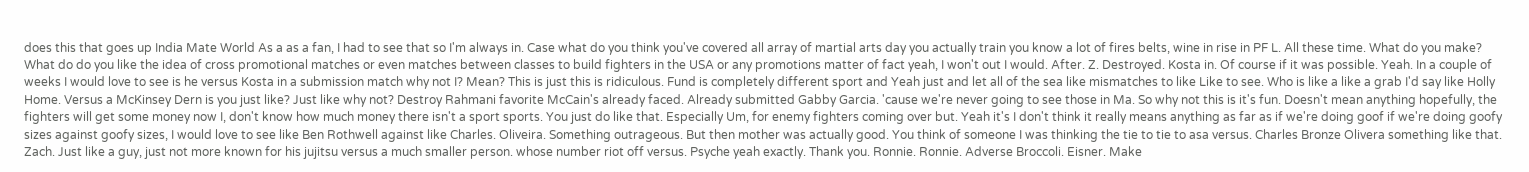does this that goes up India Mate World As a as a fan, I had to see that so I'm always in. Case what do you think you've covered all array of martial arts day you actually train you know a lot of fires belts, wine in rise in PF L. All these time. What do you make? What do do you like the idea of cross promotional matches or even matches between classes to build fighters in the USA or any promotions matter of fact yeah, I won't out I would. After. Z. Destroyed. Kosta in. Of course if it was possible. Yeah. In a couple of weeks I would love to see is he versus Kosta in a submission match why not I? Mean? This is just this is ridiculous. Fund is completely different sport and Yeah just and let all of the sea like mismatches to like Like to see. Who is like a like a grab I'd say like Holly Home. Versus a McKinsey Dern is you just like? Just like why not? Destroy Rahmani favorite McCain's already faced. Already submitted Gabby Garcia. 'cause we're never going to see those in Ma. So why not this is it's fun. Doesn't mean anything hopefully, the fighters will get some money now I, don't know how much money there isn't a sport sports. You just do like that. Especially Um, for enemy fighters coming over but. Yeah it's I don't think it really means anything as far as if we're doing goof if we're doing goofy sizes against goofy sizes, I would love to see like Ben Rothwell against like Charles. Oliveira. Something outrageous. But then mother was actually good. You think of someone I was thinking the tie to tie to asa versus. Charles Bronze Olivera something like that. Zach. Just like a guy, just not more known for his jujitsu versus a much smaller person. whose number riot off versus. Psyche yeah exactly. Thank you. Ronnie. Ronnie. Adverse Broccoli. Eisner. Make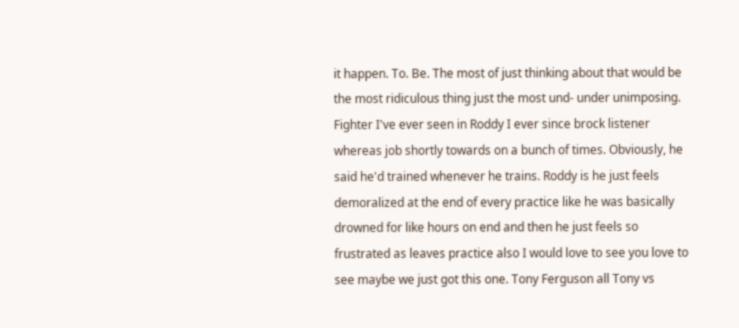it happen. To. Be. The most of just thinking about that would be the most ridiculous thing just the most und- under unimposing. Fighter I've ever seen in Roddy I ever since brock listener whereas job shortly towards on a bunch of times. Obviously, he said he'd trained whenever he trains. Roddy is he just feels demoralized at the end of every practice like he was basically drowned for like hours on end and then he just feels so frustrated as leaves practice also I would love to see you love to see maybe we just got this one. Tony Ferguson all Tony vs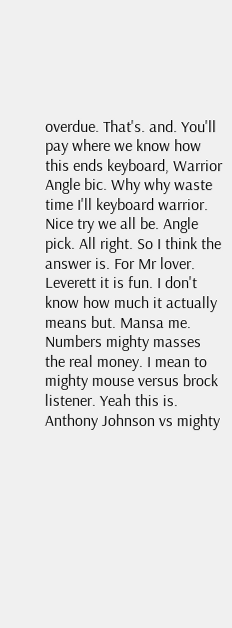overdue. That's. and. You'll pay where we know how this ends keyboard, Warrior Angle bic. Why why waste time I'll keyboard warrior. Nice try we all be. Angle pick. All right. So I think the answer is. For Mr lover. Leverett it is fun. I don't know how much it actually means but. Mansa me. Numbers mighty masses the real money. I mean to mighty mouse versus brock listener. Yeah this is. Anthony Johnson vs mighty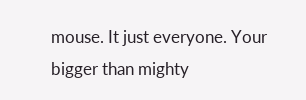mouse. It just everyone. Your bigger than mighty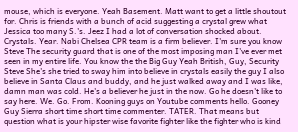mouse, which is everyone. Yeah Basement. Matt want to get a little shoutout for. Chris is friends with a bunch of acid suggesting a crystal grew what Jessica too many S.'s. Jeez I had a lot of conversation shocked about. Crystals. Year. Nabi Chelsea CPR team is a firm believer. I'm sure you know Steve The security guard that is one of the most imposing man I've ever met seen in my entire life. You know the the Big Guy Yeah British, Guy, Security Steve She's she tried to sway him into believe in crystals easily the guy I also believe in Santa Claus and buddy, and he just walked away and I was like, damn man was cold. He's a believer he just in the now. Go he doesn't like to say here. We. Go. From. Kooning guys on Youtube comments hello. Gooney Guy Sierra short time short time commenter. TATER. That means but question what is your hipster wise favorite fighter like the fighter who is kind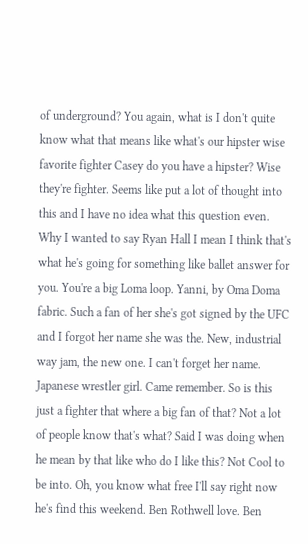of underground? You again, what is I don't quite know what that means like what's our hipster wise favorite fighter Casey do you have a hipster? Wise they're fighter. Seems like put a lot of thought into this and I have no idea what this question even. Why I wanted to say Ryan Hall I mean I think that's what he's going for something like ballet answer for you. You're a big Loma loop. Yanni, by Oma Doma fabric. Such a fan of her she's got signed by the UFC and I forgot her name she was the. New, industrial way jam, the new one. I can't forget her name. Japanese wrestler girl. Came remember. So is this just a fighter that where a big fan of that? Not a lot of people know that's what? Said I was doing when he mean by that like who do I like this? Not Cool to be into. Oh, you know what free I'll say right now he's find this weekend. Ben Rothwell love. Ben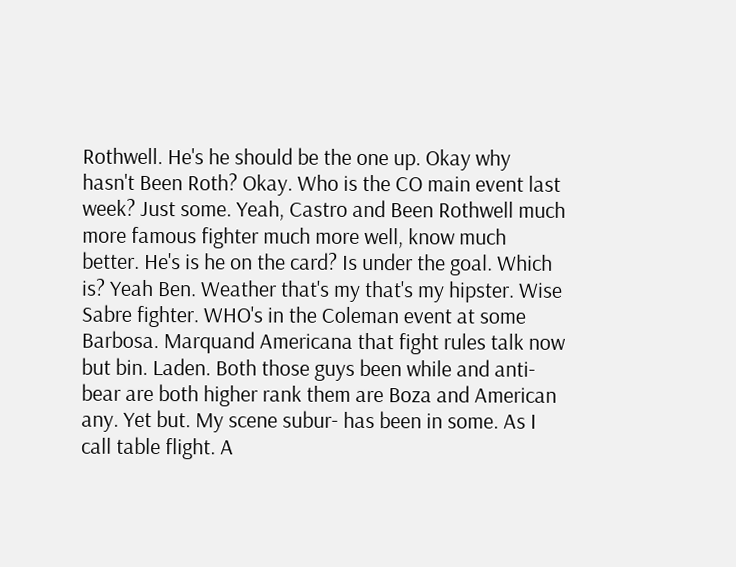Rothwell. He's he should be the one up. Okay why hasn't Been Roth? Okay. Who is the CO main event last week? Just some. Yeah, Castro and Been Rothwell much more famous fighter much more well, know much better. He's is he on the card? Is under the goal. Which is? Yeah Ben. Weather that's my that's my hipster. Wise Sabre fighter. WHO's in the Coleman event at some Barbosa. Marquand Americana that fight rules talk now but bin. Laden. Both those guys been while and anti-bear are both higher rank them are Boza and American any. Yet but. My scene subur- has been in some. As I call table flight. A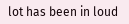lot has been in loud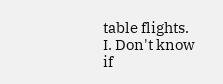table flights. I. Don't know if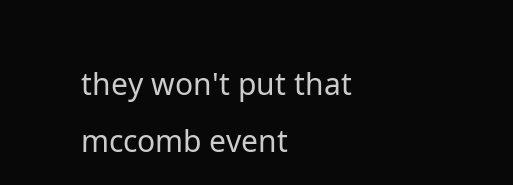they won't put that mccomb event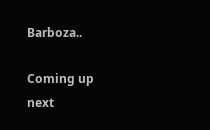Barboza..

Coming up next